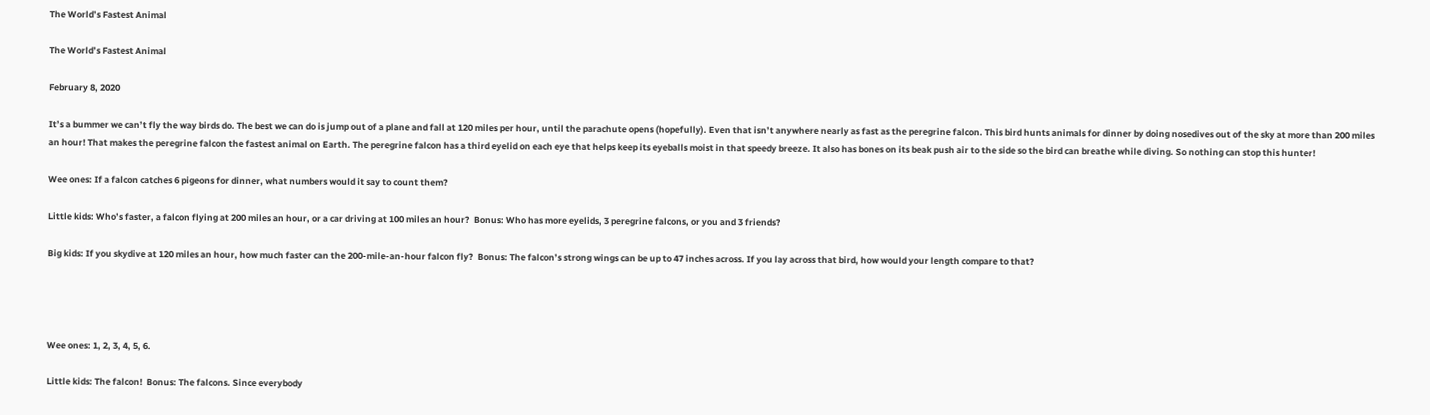The World’s Fastest Animal

The World’s Fastest Animal

February 8, 2020

It’s a bummer we can’t fly the way birds do. The best we can do is jump out of a plane and fall at 120 miles per hour, until the parachute opens (hopefully). Even that isn’t anywhere nearly as fast as the peregrine falcon. This bird hunts animals for dinner by doing nosedives out of the sky at more than 200 miles an hour! That makes the peregrine falcon the fastest animal on Earth. The peregrine falcon has a third eyelid on each eye that helps keep its eyeballs moist in that speedy breeze. It also has bones on its beak push air to the side so the bird can breathe while diving. So nothing can stop this hunter!

Wee ones: If a falcon catches 6 pigeons for dinner, what numbers would it say to count them?

Little kids: Who’s faster, a falcon flying at 200 miles an hour, or a car driving at 100 miles an hour?  Bonus: Who has more eyelids, 3 peregrine falcons, or you and 3 friends?

Big kids: If you skydive at 120 miles an hour, how much faster can the 200-mile-an-hour falcon fly?  Bonus: The falcon’s strong wings can be up to 47 inches across. If you lay across that bird, how would your length compare to that?




Wee ones: 1, 2, 3, 4, 5, 6.

Little kids: The falcon!  Bonus: The falcons. Since everybody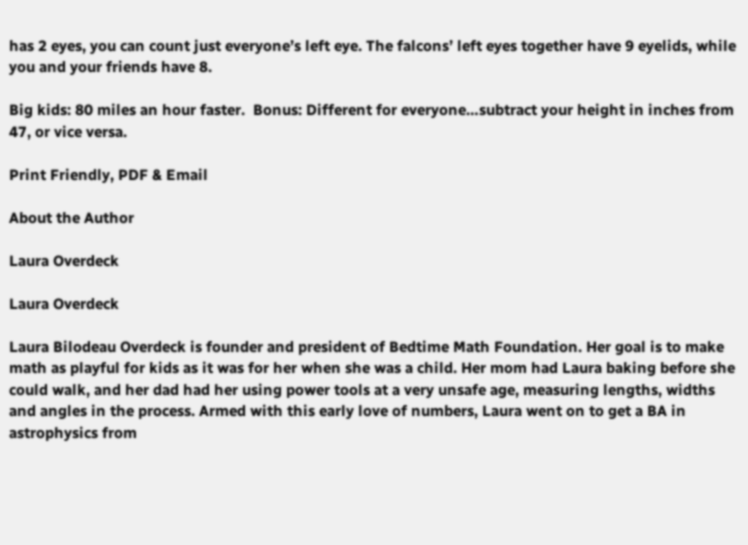has 2 eyes, you can count just everyone’s left eye. The falcons’ left eyes together have 9 eyelids, while you and your friends have 8.

Big kids: 80 miles an hour faster.  Bonus: Different for everyone…subtract your height in inches from 47, or vice versa.

Print Friendly, PDF & Email

About the Author

Laura Overdeck

Laura Overdeck

Laura Bilodeau Overdeck is founder and president of Bedtime Math Foundation. Her goal is to make math as playful for kids as it was for her when she was a child. Her mom had Laura baking before she could walk, and her dad had her using power tools at a very unsafe age, measuring lengths, widths and angles in the process. Armed with this early love of numbers, Laura went on to get a BA in astrophysics from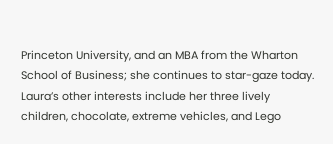Princeton University, and an MBA from the Wharton School of Business; she continues to star-gaze today. Laura’s other interests include her three lively children, chocolate, extreme vehicles, and Lego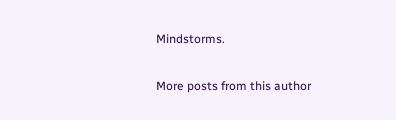Mindstorms.

More posts from this author